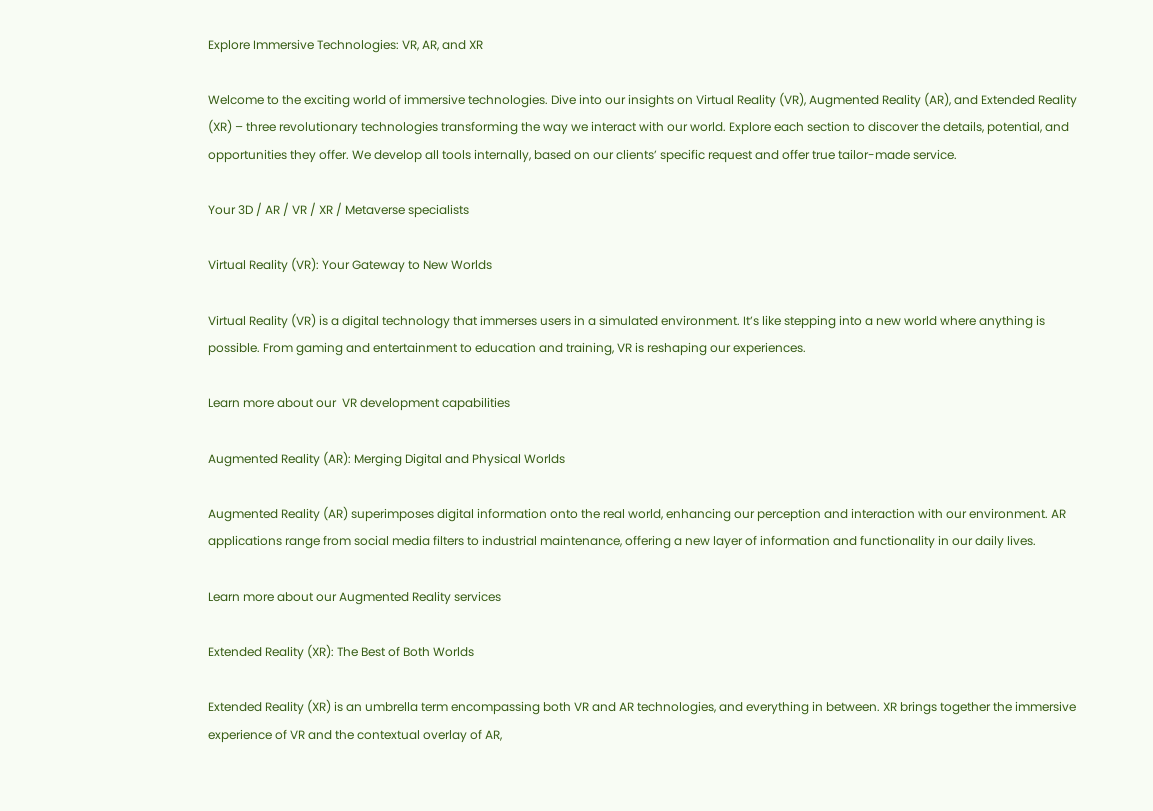Explore Immersive Technologies: VR, AR, and XR

Welcome to the exciting world of immersive technologies. Dive into our insights on Virtual Reality (VR), Augmented Reality (AR), and Extended Reality (XR) – three revolutionary technologies transforming the way we interact with our world. Explore each section to discover the details, potential, and opportunities they offer. We develop all tools internally, based on our clients’ specific request and offer true tailor-made service.

Your 3D / AR / VR / XR / Metaverse specialists

Virtual Reality (VR): Your Gateway to New Worlds

Virtual Reality (VR) is a digital technology that immerses users in a simulated environment. It’s like stepping into a new world where anything is possible. From gaming and entertainment to education and training, VR is reshaping our experiences.

Learn more about our  VR development capabilities

Augmented Reality (AR): Merging Digital and Physical Worlds

Augmented Reality (AR) superimposes digital information onto the real world, enhancing our perception and interaction with our environment. AR applications range from social media filters to industrial maintenance, offering a new layer of information and functionality in our daily lives.

Learn more about our Augmented Reality services

Extended Reality (XR): The Best of Both Worlds

Extended Reality (XR) is an umbrella term encompassing both VR and AR technologies, and everything in between. XR brings together the immersive experience of VR and the contextual overlay of AR,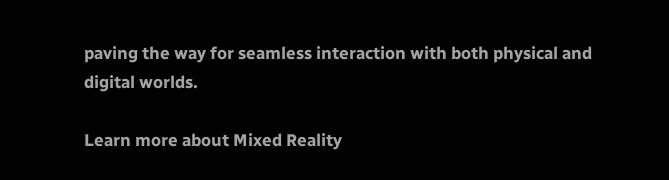paving the way for seamless interaction with both physical and digital worlds.

Learn more about Mixed Reality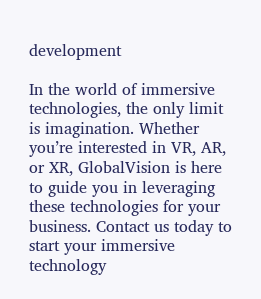development

In the world of immersive technologies, the only limit is imagination. Whether you’re interested in VR, AR, or XR, GlobalVision is here to guide you in leveraging these technologies for your business. Contact us today to start your immersive technology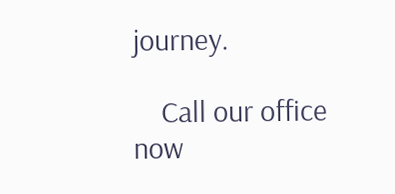journey.

    Call our office now